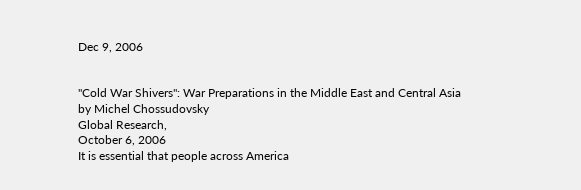Dec 9, 2006


"Cold War Shivers": War Preparations in the Middle East and Central Asia
by Michel Chossudovsky
Global Research,
October 6, 2006
It is essential that people across America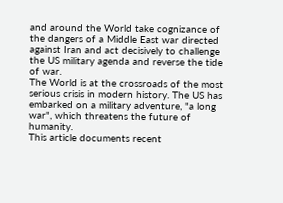and around the World take cognizance of the dangers of a Middle East war directed against Iran and act decisively to challenge the US military agenda and reverse the tide of war.
The World is at the crossroads of the most serious crisis in modern history. The US has embarked on a military adventure, "a long war", which threatens the future of humanity.
This article documents recent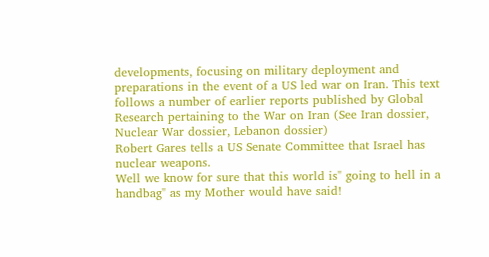developments, focusing on military deployment and preparations in the event of a US led war on Iran. This text follows a number of earlier reports published by Global Research pertaining to the War on Iran (See Iran dossier, Nuclear War dossier, Lebanon dossier)
Robert Gares tells a US Senate Committee that Israel has nuclear weapons.
Well we know for sure that this world is" going to hell in a handbag" as my Mother would have said!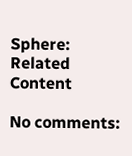Sphere: Related Content

No comments: